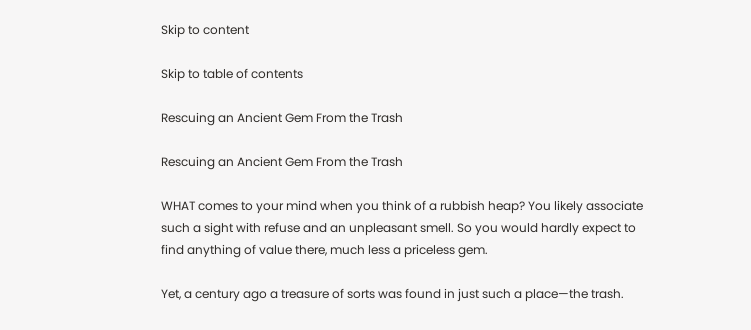Skip to content

Skip to table of contents

Rescuing an Ancient Gem From the Trash

Rescuing an Ancient Gem From the Trash

WHAT comes to your mind when you think of a rubbish heap? You likely associate such a sight with refuse and an unpleasant smell. So you would hardly expect to find anything of value there, much less a priceless gem.

Yet, a century ago a treasure of sorts was found in just such a place—the trash.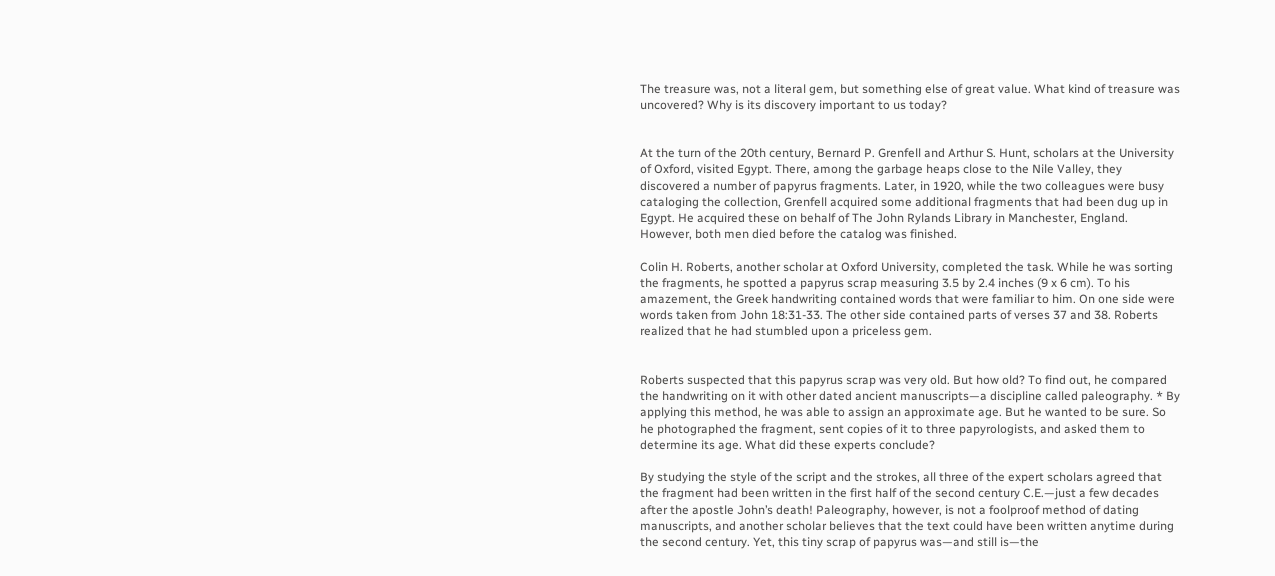The treasure was, not a literal gem, but something else of great value. What kind of treasure was uncovered? Why is its discovery important to us today?


At the turn of the 20th century, Bernard P. Grenfell and Arthur S. Hunt, scholars at the University of Oxford, visited Egypt. There, among the garbage heaps close to the Nile Valley, they discovered a number of papyrus fragments. Later, in 1920, while the two colleagues were busy cataloging the collection, Grenfell acquired some additional fragments that had been dug up in Egypt. He acquired these on behalf of The John Rylands Library in Manchester, England. However, both men died before the catalog was finished.

Colin H. Roberts, another scholar at Oxford University, completed the task. While he was sorting the fragments, he spotted a papyrus scrap measuring 3.5 by 2.4 inches (9 x 6 cm). To his amazement, the Greek handwriting contained words that were familiar to him. On one side were words taken from John 18:31-33. The other side contained parts of verses 37 and 38. Roberts realized that he had stumbled upon a priceless gem.


Roberts suspected that this papyrus scrap was very old. But how old? To find out, he compared the handwriting on it with other dated ancient manuscripts—a discipline called paleography. * By applying this method, he was able to assign an approximate age. But he wanted to be sure. So he photographed the fragment, sent copies of it to three papyrologists, and asked them to determine its age. What did these experts conclude?

By studying the style of the script and the strokes, all three of the expert scholars agreed that the fragment had been written in the first half of the second century C.E.—just a few decades after the apostle John’s death! Paleography, however, is not a foolproof method of dating manuscripts, and another scholar believes that the text could have been written anytime during the second century. Yet, this tiny scrap of papyrus was—and still is—the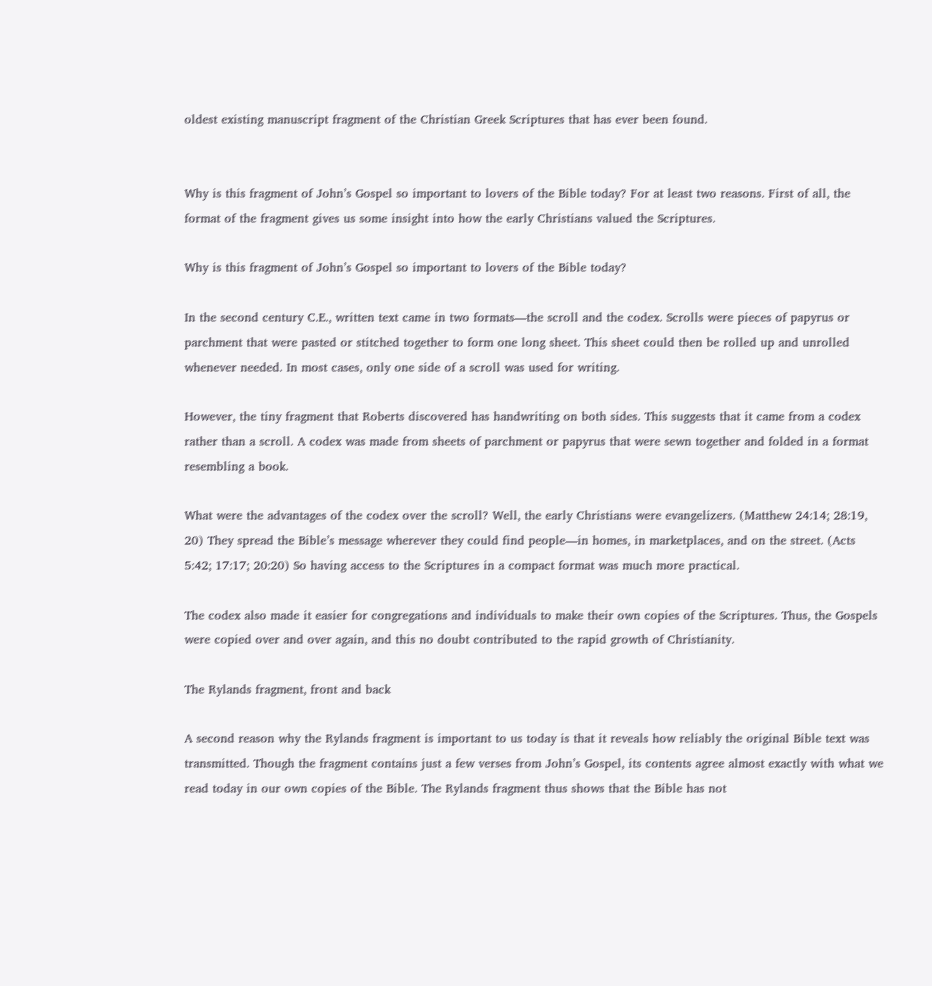oldest existing manuscript fragment of the Christian Greek Scriptures that has ever been found.


Why is this fragment of John’s Gospel so important to lovers of the Bible today? For at least two reasons. First of all, the format of the fragment gives us some insight into how the early Christians valued the Scriptures.

Why is this fragment of John’s Gospel so important to lovers of the Bible today?

In the second century C.E., written text came in two formats—the scroll and the codex. Scrolls were pieces of papyrus or parchment that were pasted or stitched together to form one long sheet. This sheet could then be rolled up and unrolled whenever needed. In most cases, only one side of a scroll was used for writing.

However, the tiny fragment that Roberts discovered has handwriting on both sides. This suggests that it came from a codex rather than a scroll. A codex was made from sheets of parchment or papyrus that were sewn together and folded in a format resembling a book.

What were the advantages of the codex over the scroll? Well, the early Christians were evangelizers. (Matthew 24:14; 28:19, 20) They spread the Bible’s message wherever they could find people—in homes, in marketplaces, and on the street. (Acts 5:42; 17:17; 20:20) So having access to the Scriptures in a compact format was much more practical.

The codex also made it easier for congregations and individuals to make their own copies of the Scriptures. Thus, the Gospels were copied over and over again, and this no doubt contributed to the rapid growth of Christianity.

The Rylands fragment, front and back

A second reason why the Rylands fragment is important to us today is that it reveals how reliably the original Bible text was transmitted. Though the fragment contains just a few verses from John’s Gospel, its contents agree almost exactly with what we read today in our own copies of the Bible. The Rylands fragment thus shows that the Bible has not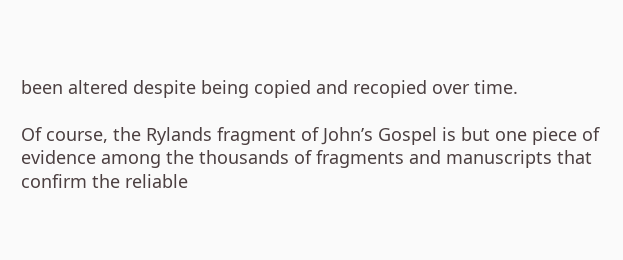been altered despite being copied and recopied over time.

Of course, the Rylands fragment of John’s Gospel is but one piece of evidence among the thousands of fragments and manuscripts that confirm the reliable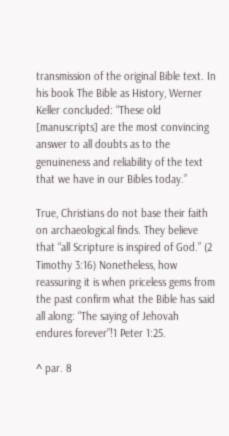transmission of the original Bible text. In his book The Bible as History, Werner Keller concluded: “These old [manuscripts] are the most convincing answer to all doubts as to the genuineness and reliability of the text that we have in our Bibles today.”

True, Christians do not base their faith on archaeological finds. They believe that “all Scripture is inspired of God.” (2 Timothy 3:16) Nonetheless, how reassuring it is when priceless gems from the past confirm what the Bible has said all along: “The saying of Jehovah endures forever”!1 Peter 1:25.

^ par. 8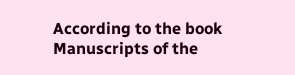According to the book Manuscripts of the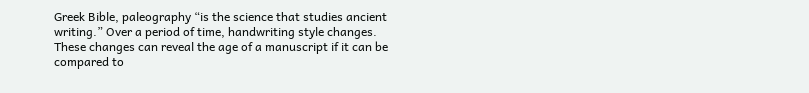Greek Bible, paleography “is the science that studies ancient writing.” Over a period of time, handwriting style changes. These changes can reveal the age of a manuscript if it can be compared to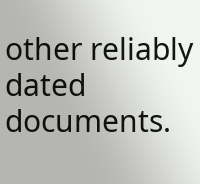other reliably dated documents.